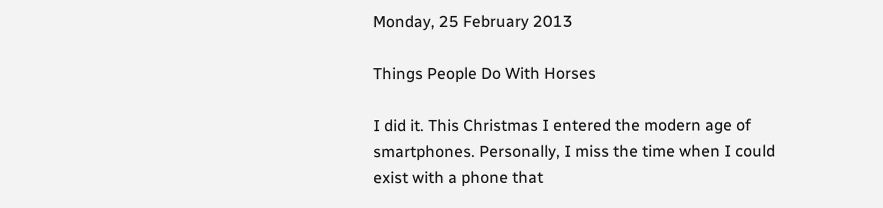Monday, 25 February 2013

Things People Do With Horses

I did it. This Christmas I entered the modern age of smartphones. Personally, I miss the time when I could exist with a phone that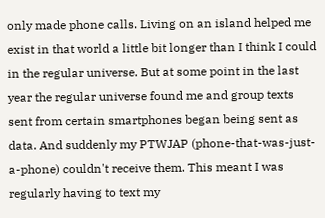only made phone calls. Living on an island helped me exist in that world a little bit longer than I think I could in the regular universe. But at some point in the last year the regular universe found me and group texts sent from certain smartphones began being sent as data. And suddenly my PTWJAP (phone-that-was-just-a-phone) couldn't receive them. This meant I was regularly having to text my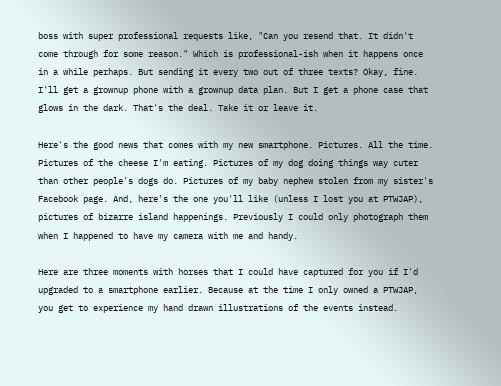boss with super professional requests like, "Can you resend that. It didn't come through for some reason." Which is professional-ish when it happens once in a while perhaps. But sending it every two out of three texts? Okay, fine. I'll get a grownup phone with a grownup data plan. But I get a phone case that glows in the dark. That's the deal. Take it or leave it.

Here's the good news that comes with my new smartphone. Pictures. All the time. Pictures of the cheese I'm eating. Pictures of my dog doing things way cuter than other people's dogs do. Pictures of my baby nephew stolen from my sister's Facebook page. And, here's the one you'll like (unless I lost you at PTWJAP), pictures of bizarre island happenings. Previously I could only photograph them when I happened to have my camera with me and handy.

Here are three moments with horses that I could have captured for you if I'd upgraded to a smartphone earlier. Because at the time I only owned a PTWJAP, you get to experience my hand drawn illustrations of the events instead.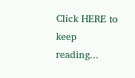Click HERE to keep reading...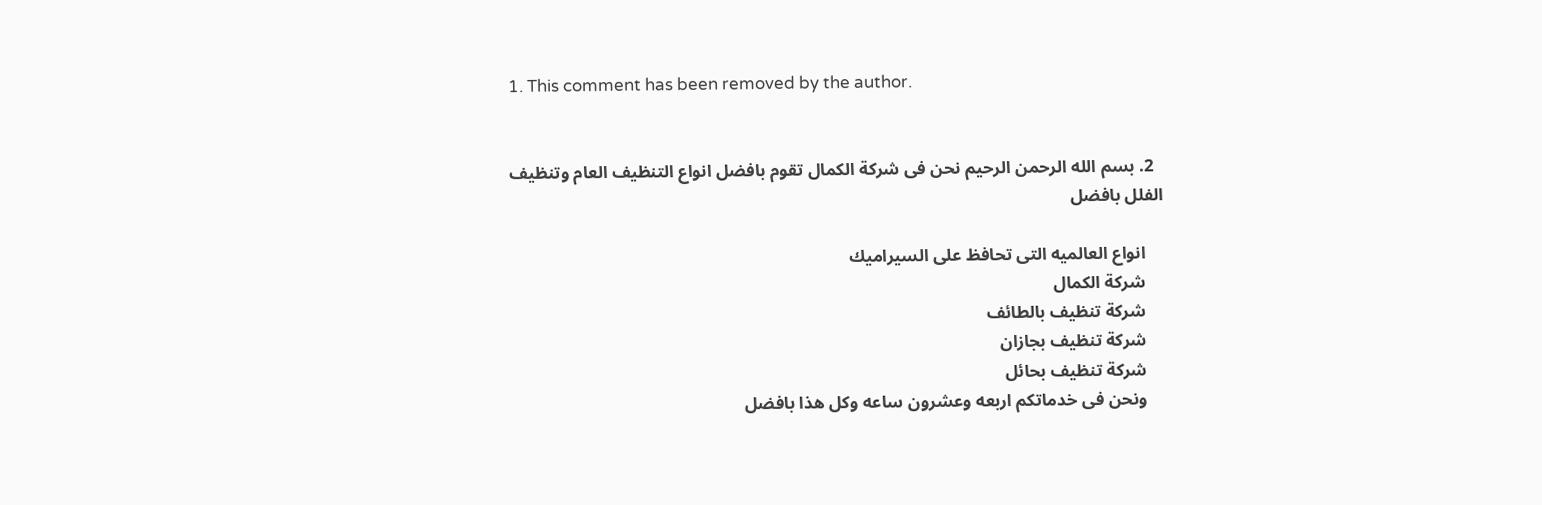1. This comment has been removed by the author.


  2. بسم الله الرحمن الرحيم نحن فى شركة الكمال تقوم بافضل انواع التنظيف العام وتنظيف الفلل بافضل

    انواع العالميه التى تحافظ على السيراميك
    شركة الكمال
    شركة تنظيف بالطائف
    شركة تنظيف بجازان
    شركة تنظيف بحائل
    ونحن فى خدماتكم اربعه وعشرون ساعه وكل هذا بافضل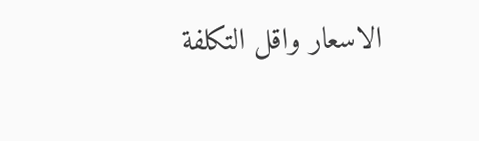الاسعار واقل التكلفة